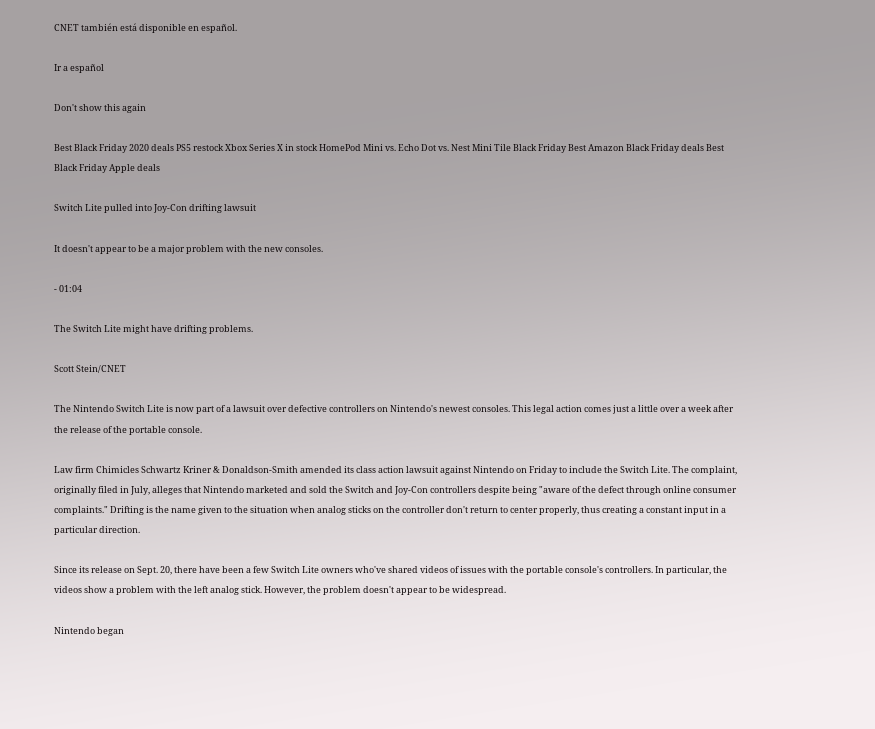CNET también está disponible en español.

Ir a español

Don't show this again

Best Black Friday 2020 deals PS5 restock Xbox Series X in stock HomePod Mini vs. Echo Dot vs. Nest Mini Tile Black Friday Best Amazon Black Friday deals Best Black Friday Apple deals

Switch Lite pulled into Joy-Con drifting lawsuit

It doesn't appear to be a major problem with the new consoles.

- 01:04

The Switch Lite might have drifting problems.

Scott Stein/CNET

The Nintendo Switch Lite is now part of a lawsuit over defective controllers on Nintendo's newest consoles. This legal action comes just a little over a week after the release of the portable console.

Law firm Chimicles Schwartz Kriner & Donaldson-Smith amended its class action lawsuit against Nintendo on Friday to include the Switch Lite. The complaint, originally filed in July, alleges that Nintendo marketed and sold the Switch and Joy-Con controllers despite being "aware of the defect through online consumer complaints." Drifting is the name given to the situation when analog sticks on the controller don't return to center properly, thus creating a constant input in a particular direction.

Since its release on Sept. 20, there have been a few Switch Lite owners who've shared videos of issues with the portable console's controllers. In particular, the videos show a problem with the left analog stick. However, the problem doesn't appear to be widespread.

Nintendo began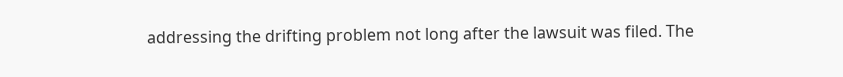addressing the drifting problem not long after the lawsuit was filed. The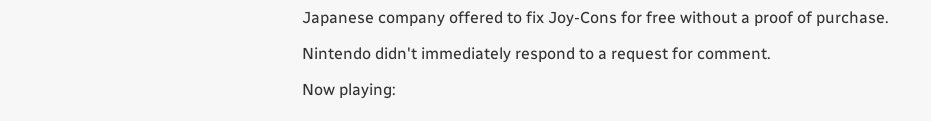Japanese company offered to fix Joy-Cons for free without a proof of purchase.

Nintendo didn't immediately respond to a request for comment.

Now playing: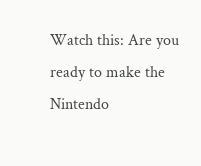Watch this: Are you ready to make the Nintendo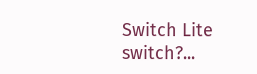Switch Lite switch?...